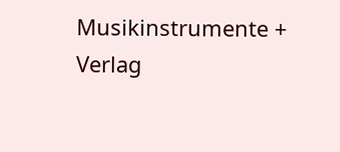Musikinstrumente + Verlag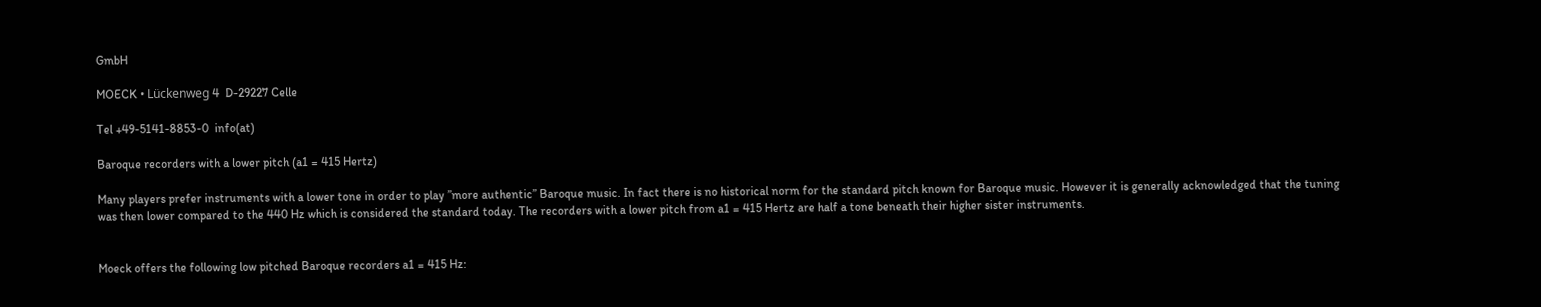GmbH

MOECK • Lückenweg 4  D-29227 Celle

Tel +49-5141-8853-0  info(at)

Baroque recorders with a lower pitch (a1 = 415 Hertz)

Many players prefer instruments with a lower tone in order to play ”more authentic” Baroque music. In fact there is no historical norm for the standard pitch known for Baroque music. However it is generally acknowledged that the tuning was then lower compared to the 440 Hz which is considered the standard today. The recorders with a lower pitch from a1 = 415 Hertz are half a tone beneath their higher sister instruments.


Moeck offers the following low pitched Baroque recorders a1 = 415 Hz: